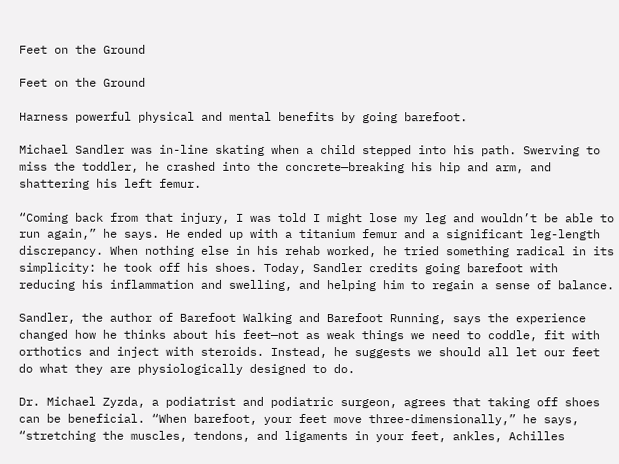Feet on the Ground

Feet on the Ground

Harness powerful physical and mental benefits by going barefoot.

Michael Sandler was in-line skating when a child stepped into his path. Swerving to miss the toddler, he crashed into the concrete—breaking his hip and arm, and shattering his left femur.

“Coming back from that injury, I was told I might lose my leg and wouldn’t be able to run again,” he says. He ended up with a titanium femur and a significant leg-length discrepancy. When nothing else in his rehab worked, he tried something radical in its simplicity: he took off his shoes. Today, Sandler credits going barefoot with reducing his inflammation and swelling, and helping him to regain a sense of balance.

Sandler, the author of Barefoot Walking and Barefoot Running, says the experience changed how he thinks about his feet—not as weak things we need to coddle, fit with orthotics and inject with steroids. Instead, he suggests we should all let our feet do what they are physiologically designed to do.

Dr. Michael Zyzda, a podiatrist and podiatric surgeon, agrees that taking off shoes can be beneficial. “When barefoot, your feet move three-dimensionally,” he says, “stretching the muscles, tendons, and ligaments in your feet, ankles, Achilles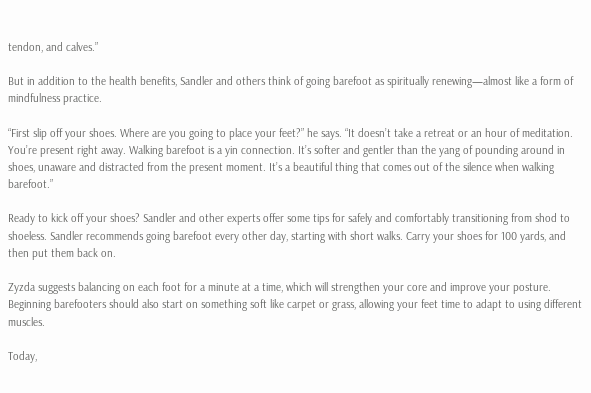tendon, and calves.”

But in addition to the health benefits, Sandler and others think of going barefoot as spiritually renewing—almost like a form of mindfulness practice.

“First slip off your shoes. Where are you going to place your feet?” he says. “It doesn’t take a retreat or an hour of meditation. You’re present right away. Walking barefoot is a yin connection. It’s softer and gentler than the yang of pounding around in shoes, unaware and distracted from the present moment. It’s a beautiful thing that comes out of the silence when walking barefoot.”

Ready to kick off your shoes? Sandler and other experts offer some tips for safely and comfortably transitioning from shod to shoeless. Sandler recommends going barefoot every other day, starting with short walks. Carry your shoes for 100 yards, and then put them back on.

Zyzda suggests balancing on each foot for a minute at a time, which will strengthen your core and improve your posture. Beginning barefooters should also start on something soft like carpet or grass, allowing your feet time to adapt to using different muscles.

Today,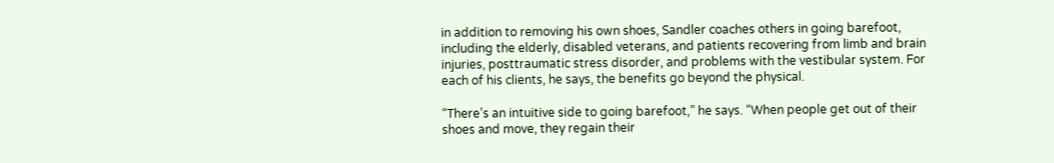in addition to removing his own shoes, Sandler coaches others in going barefoot, including the elderly, disabled veterans, and patients recovering from limb and brain injuries, posttraumatic stress disorder, and problems with the vestibular system. For each of his clients, he says, the benefits go beyond the physical.

“There’s an intuitive side to going barefoot,” he says. “When people get out of their shoes and move, they regain their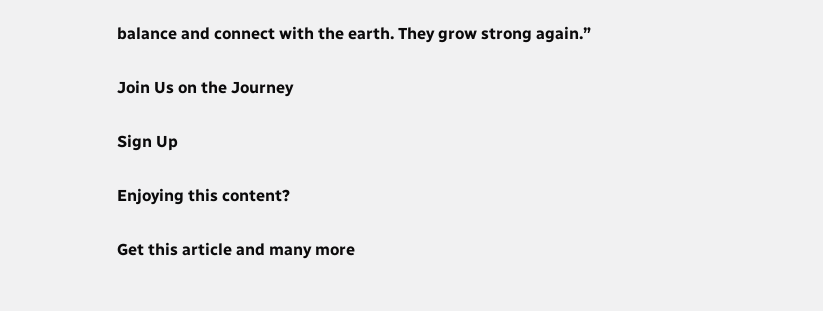balance and connect with the earth. They grow strong again.”

Join Us on the Journey

Sign Up

Enjoying this content?

Get this article and many more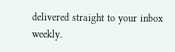delivered straight to your inbox weekly.